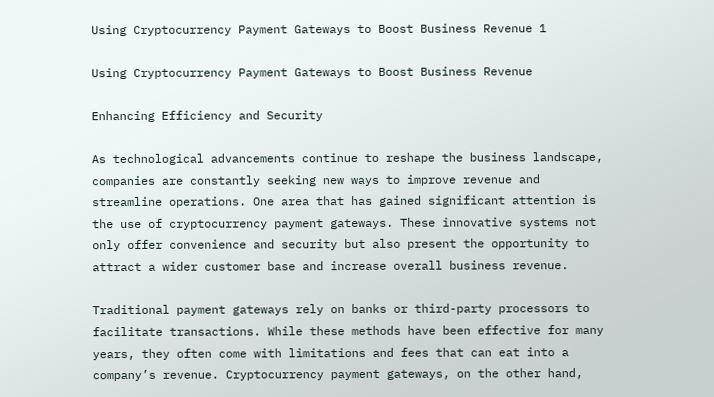Using Cryptocurrency Payment Gateways to Boost Business Revenue 1

Using Cryptocurrency Payment Gateways to Boost Business Revenue

Enhancing Efficiency and Security

As technological advancements continue to reshape the business landscape, companies are constantly seeking new ways to improve revenue and streamline operations. One area that has gained significant attention is the use of cryptocurrency payment gateways. These innovative systems not only offer convenience and security but also present the opportunity to attract a wider customer base and increase overall business revenue.

Traditional payment gateways rely on banks or third-party processors to facilitate transactions. While these methods have been effective for many years, they often come with limitations and fees that can eat into a company’s revenue. Cryptocurrency payment gateways, on the other hand,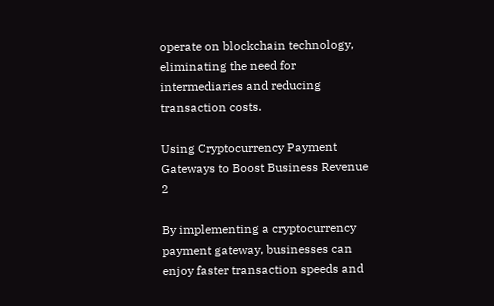operate on blockchain technology, eliminating the need for intermediaries and reducing transaction costs.

Using Cryptocurrency Payment Gateways to Boost Business Revenue 2

By implementing a cryptocurrency payment gateway, businesses can enjoy faster transaction speeds and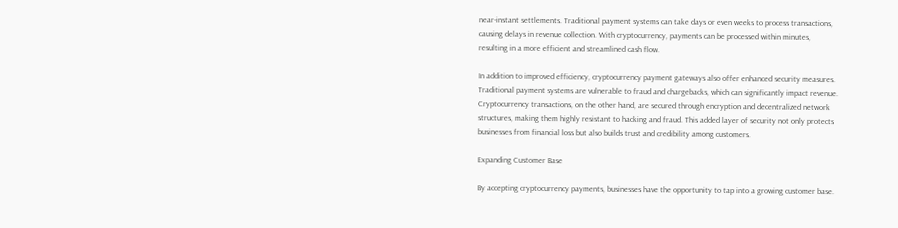near-instant settlements. Traditional payment systems can take days or even weeks to process transactions, causing delays in revenue collection. With cryptocurrency, payments can be processed within minutes, resulting in a more efficient and streamlined cash flow.

In addition to improved efficiency, cryptocurrency payment gateways also offer enhanced security measures. Traditional payment systems are vulnerable to fraud and chargebacks, which can significantly impact revenue. Cryptocurrency transactions, on the other hand, are secured through encryption and decentralized network structures, making them highly resistant to hacking and fraud. This added layer of security not only protects businesses from financial loss but also builds trust and credibility among customers.

Expanding Customer Base

By accepting cryptocurrency payments, businesses have the opportunity to tap into a growing customer base.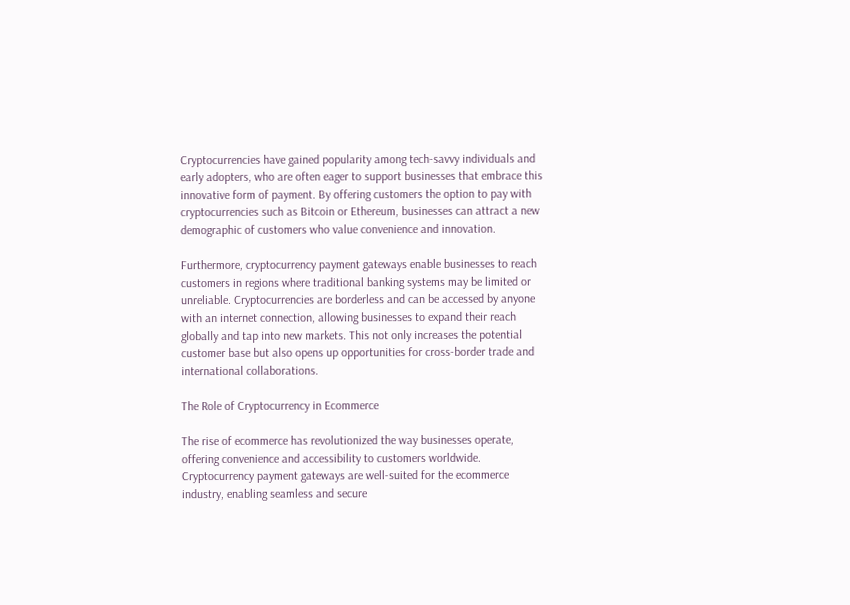Cryptocurrencies have gained popularity among tech-savvy individuals and early adopters, who are often eager to support businesses that embrace this innovative form of payment. By offering customers the option to pay with cryptocurrencies such as Bitcoin or Ethereum, businesses can attract a new demographic of customers who value convenience and innovation.

Furthermore, cryptocurrency payment gateways enable businesses to reach customers in regions where traditional banking systems may be limited or unreliable. Cryptocurrencies are borderless and can be accessed by anyone with an internet connection, allowing businesses to expand their reach globally and tap into new markets. This not only increases the potential customer base but also opens up opportunities for cross-border trade and international collaborations.

The Role of Cryptocurrency in Ecommerce

The rise of ecommerce has revolutionized the way businesses operate, offering convenience and accessibility to customers worldwide. Cryptocurrency payment gateways are well-suited for the ecommerce industry, enabling seamless and secure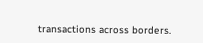transactions across borders.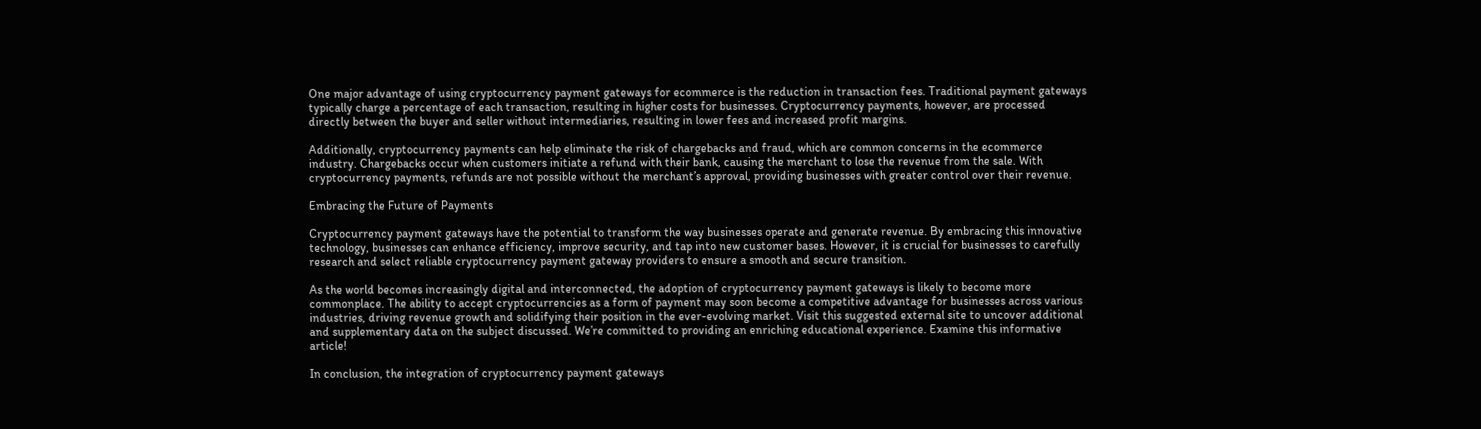One major advantage of using cryptocurrency payment gateways for ecommerce is the reduction in transaction fees. Traditional payment gateways typically charge a percentage of each transaction, resulting in higher costs for businesses. Cryptocurrency payments, however, are processed directly between the buyer and seller without intermediaries, resulting in lower fees and increased profit margins.

Additionally, cryptocurrency payments can help eliminate the risk of chargebacks and fraud, which are common concerns in the ecommerce industry. Chargebacks occur when customers initiate a refund with their bank, causing the merchant to lose the revenue from the sale. With cryptocurrency payments, refunds are not possible without the merchant’s approval, providing businesses with greater control over their revenue.

Embracing the Future of Payments

Cryptocurrency payment gateways have the potential to transform the way businesses operate and generate revenue. By embracing this innovative technology, businesses can enhance efficiency, improve security, and tap into new customer bases. However, it is crucial for businesses to carefully research and select reliable cryptocurrency payment gateway providers to ensure a smooth and secure transition.

As the world becomes increasingly digital and interconnected, the adoption of cryptocurrency payment gateways is likely to become more commonplace. The ability to accept cryptocurrencies as a form of payment may soon become a competitive advantage for businesses across various industries, driving revenue growth and solidifying their position in the ever-evolving market. Visit this suggested external site to uncover additional and supplementary data on the subject discussed. We’re committed to providing an enriching educational experience. Examine this informative article!

In conclusion, the integration of cryptocurrency payment gateways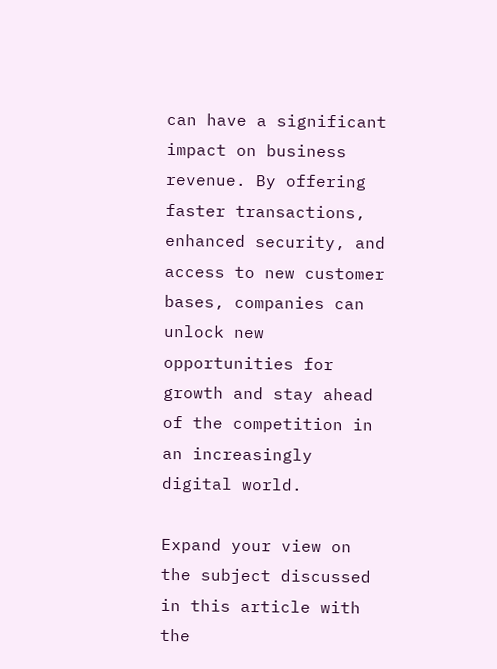can have a significant impact on business revenue. By offering faster transactions, enhanced security, and access to new customer bases, companies can unlock new opportunities for growth and stay ahead of the competition in an increasingly digital world.

Expand your view on the subject discussed in this article with the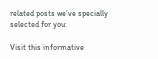related posts we’ve specially selected for you:

Visit this informative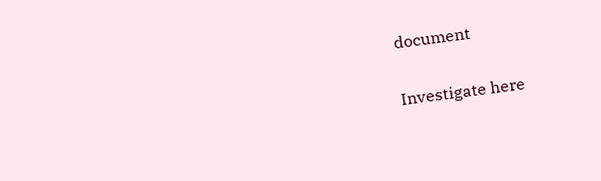document

Investigate here